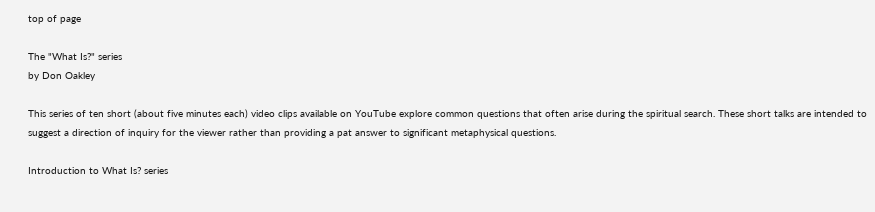top of page

The "What Is?" series
by Don Oakley

This series of ten short (about five minutes each) video clips available on YouTube explore common questions that often arise during the spiritual search. These short talks are intended to suggest a direction of inquiry for the viewer rather than providing a pat answer to significant metaphysical questions.

Introduction to What Is? series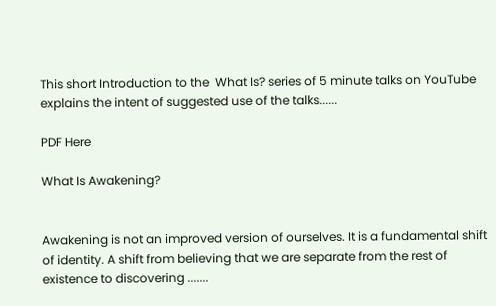This short Introduction to the  What Is? series of 5 minute talks on YouTube explains the intent of suggested use of the talks......

PDF Here

What Is Awakening?


Awakening is not an improved version of ourselves. It is a fundamental shift of identity. A shift from believing that we are separate from the rest of existence to discovering .......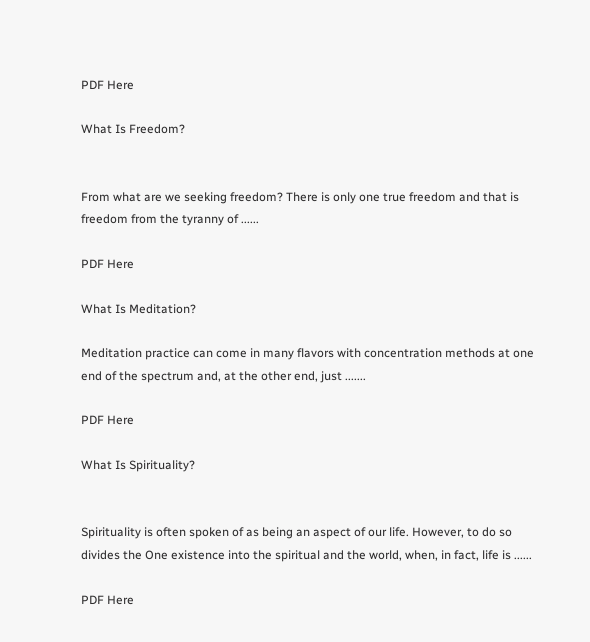PDF Here

What Is Freedom?


From what are we seeking freedom? There is only one true freedom and that is freedom from the tyranny of ......

PDF Here

What Is Meditation?

Meditation practice can come in many flavors with concentration methods at one end of the spectrum and, at the other end, just .......

PDF Here

What Is Spirituality?


Spirituality is often spoken of as being an aspect of our life. However, to do so divides the One existence into the spiritual and the world, when, in fact, life is ......

PDF Here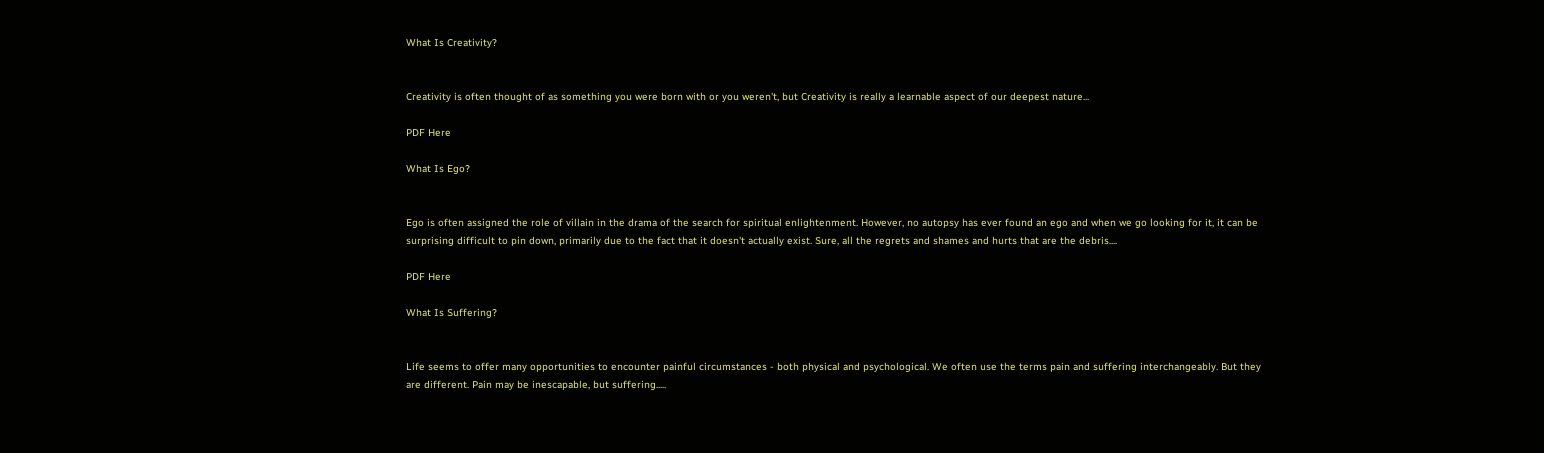What Is Creativity?


Creativity is often thought of as something you were born with or you weren't, but Creativity is really a learnable aspect of our deepest nature...

PDF Here

What Is Ego?


Ego is often assigned the role of villain in the drama of the search for spiritual enlightenment. However, no autopsy has ever found an ego and when we go looking for it, it can be surprising difficult to pin down, primarily due to the fact that it doesn't actually exist. Sure, all the regrets and shames and hurts that are the debris....

PDF Here

What Is Suffering?


Life seems to offer many opportunities to encounter painful circumstances - both physical and psychological. We often use the terms pain and suffering interchangeably. But they are different. Pain may be inescapable, but suffering.....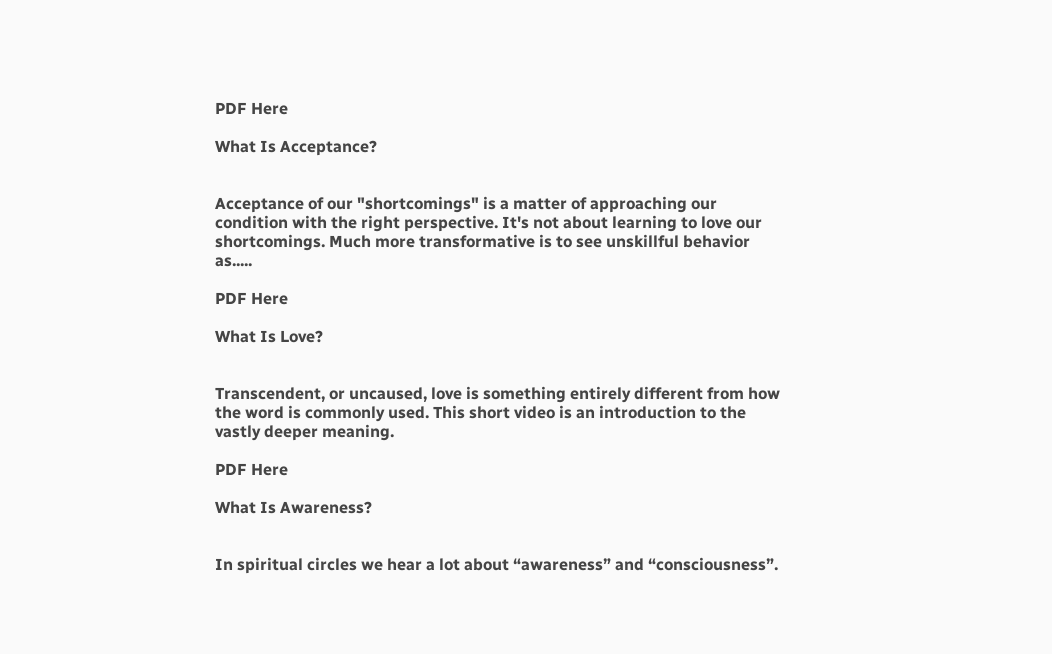PDF Here

What Is Acceptance?


Acceptance of our "shortcomings" is a matter of approaching our condition with the right perspective. It's not about learning to love our shortcomings. Much more transformative is to see unskillful behavior as.....

PDF Here

What Is Love?


Transcendent, or uncaused, love is something entirely different from how the word is commonly used. This short video is an introduction to the vastly deeper meaning.

PDF Here

What Is Awareness?


In spiritual circles we hear a lot about “awareness” and “consciousness”.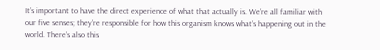It’s important to have the direct experience of what that actually is. We’re all familiar with our five senses; they’re responsible for how this organism knows what’s happening out in the world. There’s also this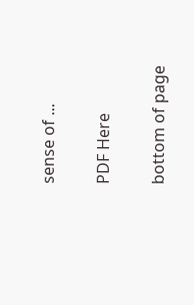sense of ...

PDF Here

bottom of page